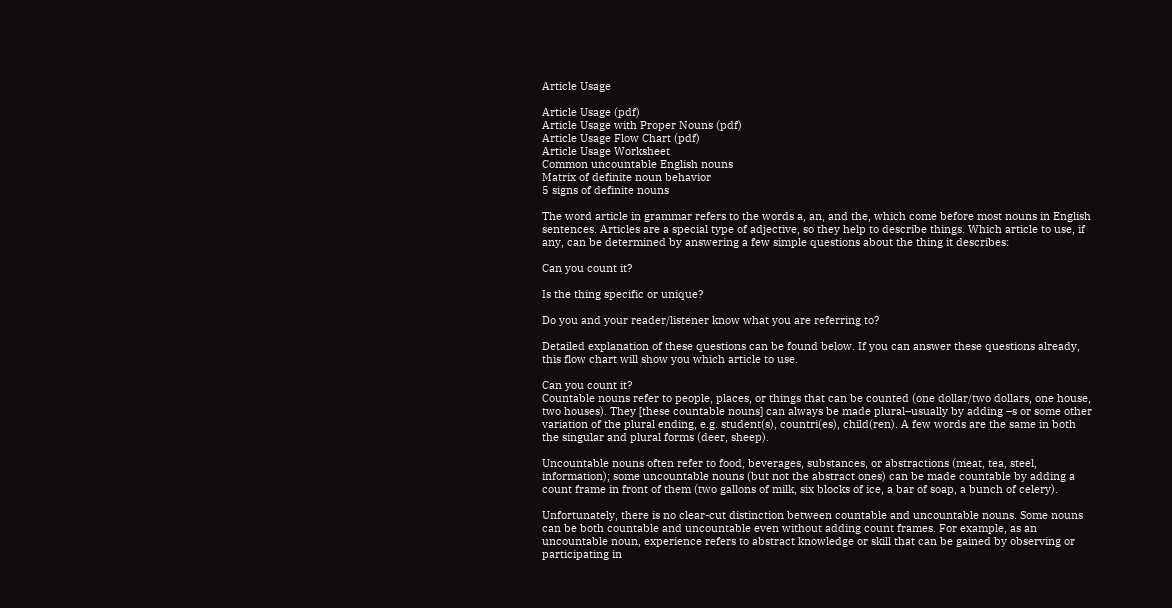Article Usage

Article Usage (pdf)
Article Usage with Proper Nouns (pdf)
Article Usage Flow Chart (pdf)
Article Usage Worksheet
Common uncountable English nouns
Matrix of definite noun behavior
5 signs of definite nouns

The word article in grammar refers to the words a, an, and the, which come before most nouns in English sentences. Articles are a special type of adjective, so they help to describe things. Which article to use, if any, can be determined by answering a few simple questions about the thing it describes:

Can you count it?

Is the thing specific or unique?

Do you and your reader/listener know what you are referring to?

Detailed explanation of these questions can be found below. If you can answer these questions already, this flow chart will show you which article to use.

Can you count it?
Countable nouns refer to people, places, or things that can be counted (one dollar/two dollars, one house, two houses). They [these countable nouns] can always be made plural–usually by adding –s or some other variation of the plural ending, e.g. student(s), countri(es), child(ren). A few words are the same in both the singular and plural forms (deer, sheep).

Uncountable nouns often refer to food, beverages, substances, or abstractions (meat, tea, steel, information); some uncountable nouns (but not the abstract ones) can be made countable by adding a count frame in front of them (two gallons of milk, six blocks of ice, a bar of soap, a bunch of celery).

Unfortunately, there is no clear-cut distinction between countable and uncountable nouns. Some nouns can be both countable and uncountable even without adding count frames. For example, as an uncountable noun, experience refers to abstract knowledge or skill that can be gained by observing or participating in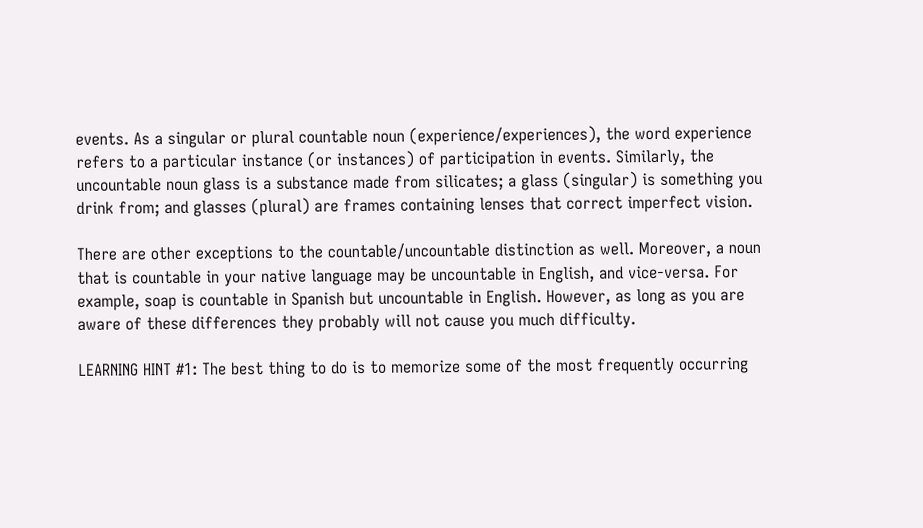events. As a singular or plural countable noun (experience/experiences), the word experience refers to a particular instance (or instances) of participation in events. Similarly, the uncountable noun glass is a substance made from silicates; a glass (singular) is something you drink from; and glasses (plural) are frames containing lenses that correct imperfect vision.

There are other exceptions to the countable/uncountable distinction as well. Moreover, a noun that is countable in your native language may be uncountable in English, and vice-versa. For example, soap is countable in Spanish but uncountable in English. However, as long as you are aware of these differences they probably will not cause you much difficulty.

LEARNING HINT #1: The best thing to do is to memorize some of the most frequently occurring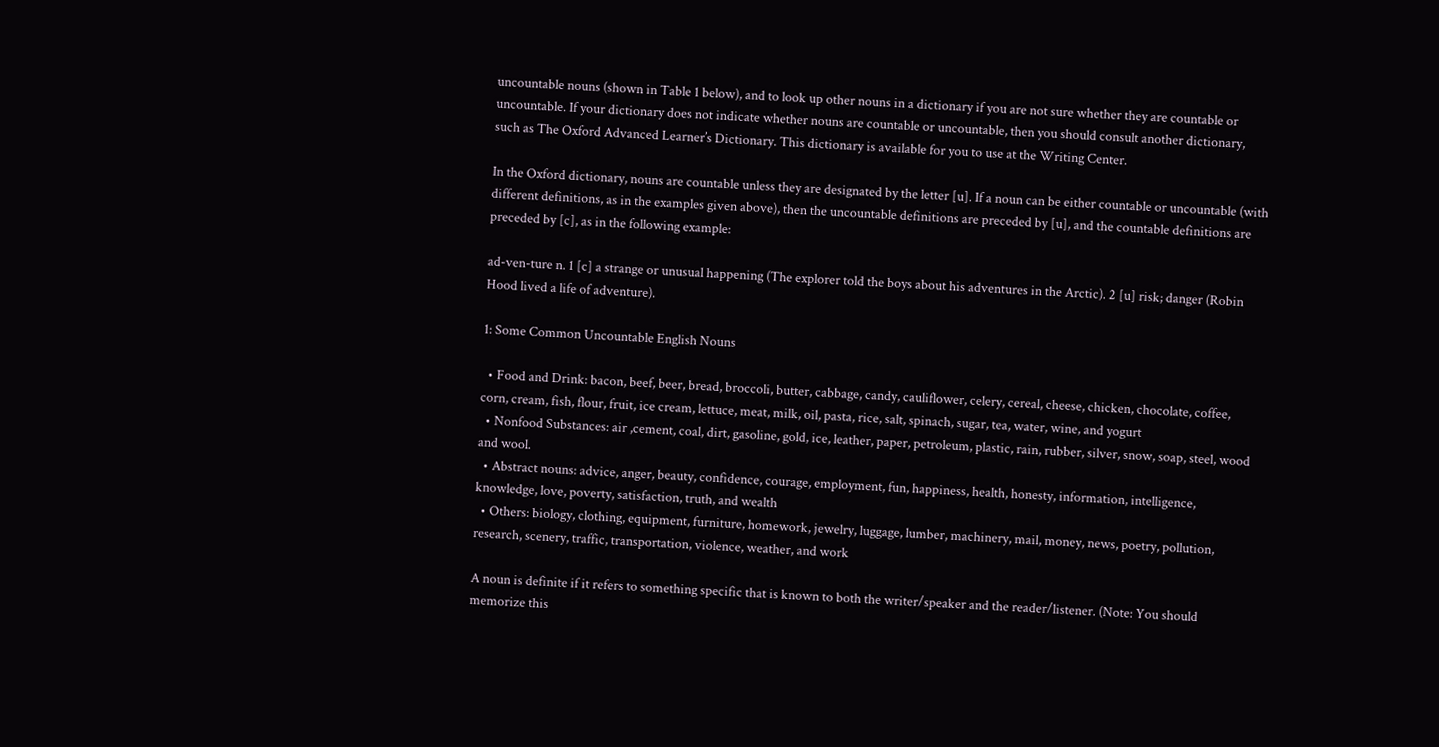uncountable nouns (shown in Table 1 below), and to look up other nouns in a dictionary if you are not sure whether they are countable or uncountable. If your dictionary does not indicate whether nouns are countable or uncountable, then you should consult another dictionary, such as The Oxford Advanced Learner’s Dictionary. This dictionary is available for you to use at the Writing Center.

In the Oxford dictionary, nouns are countable unless they are designated by the letter [u]. If a noun can be either countable or uncountable (with different definitions, as in the examples given above), then the uncountable definitions are preceded by [u], and the countable definitions are preceded by [c], as in the following example:

ad-ven-ture n. 1 [c] a strange or unusual happening (The explorer told the boys about his adventures in the Arctic). 2 [u] risk; danger (Robin Hood lived a life of adventure).

1: Some Common Uncountable English Nouns

  • Food and Drink: bacon, beef, beer, bread, broccoli, butter, cabbage, candy, cauliflower, celery, cereal, cheese, chicken, chocolate, coffee, corn, cream, fish, flour, fruit, ice cream, lettuce, meat, milk, oil, pasta, rice, salt, spinach, sugar, tea, water, wine, and yogurt
  • Nonfood Substances: air ,cement, coal, dirt, gasoline, gold, ice, leather, paper, petroleum, plastic, rain, rubber, silver, snow, soap, steel, wood and wool.
  • Abstract nouns: advice, anger, beauty, confidence, courage, employment, fun, happiness, health, honesty, information, intelligence, knowledge, love, poverty, satisfaction, truth, and wealth
  • Others: biology, clothing, equipment, furniture, homework, jewelry, luggage, lumber, machinery, mail, money, news, poetry, pollution, research, scenery, traffic, transportation, violence, weather, and work

A noun is definite if it refers to something specific that is known to both the writer/speaker and the reader/listener. (Note: You should memorize this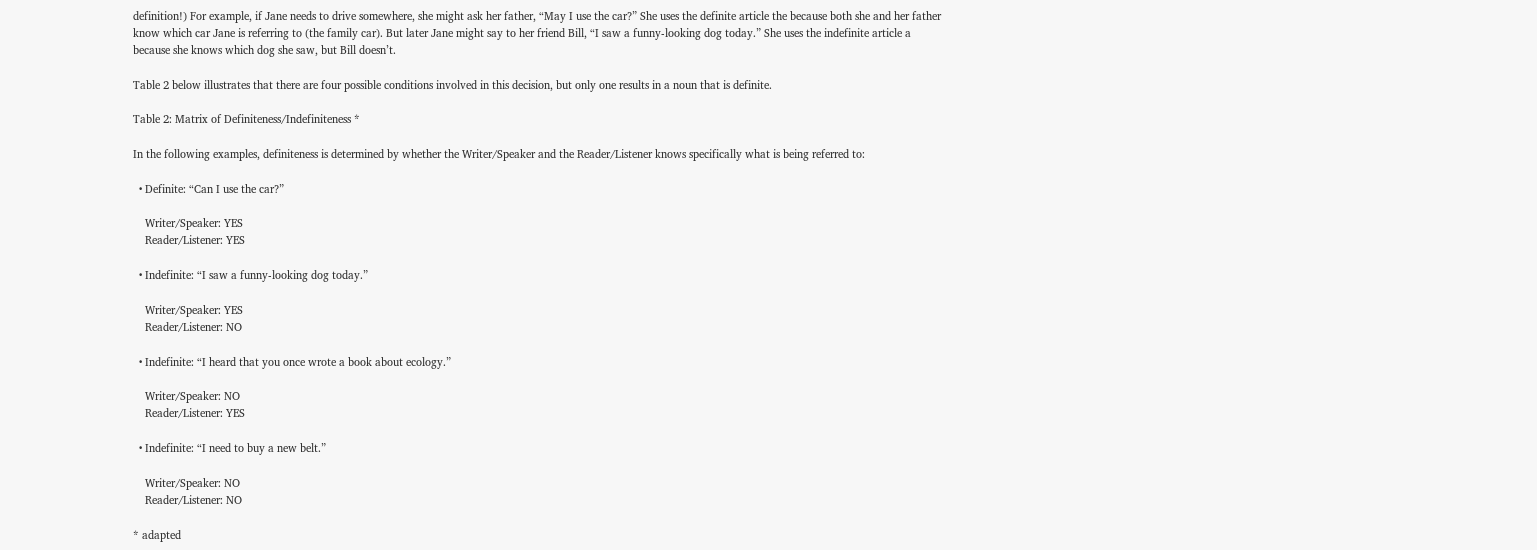definition!) For example, if Jane needs to drive somewhere, she might ask her father, “May I use the car?” She uses the definite article the because both she and her father know which car Jane is referring to (the family car). But later Jane might say to her friend Bill, “I saw a funny-looking dog today.” She uses the indefinite article a because she knows which dog she saw, but Bill doesn’t.

Table 2 below illustrates that there are four possible conditions involved in this decision, but only one results in a noun that is definite.

Table 2: Matrix of Definiteness/Indefiniteness *

In the following examples, definiteness is determined by whether the Writer/Speaker and the Reader/Listener knows specifically what is being referred to:

  • Definite: “Can I use the car?”

    Writer/Speaker: YES
    Reader/Listener: YES

  • Indefinite: “I saw a funny-looking dog today.”

    Writer/Speaker: YES
    Reader/Listener: NO

  • Indefinite: “I heard that you once wrote a book about ecology.”

    Writer/Speaker: NO
    Reader/Listener: YES

  • Indefinite: “I need to buy a new belt.”

    Writer/Speaker: NO
    Reader/Listener: NO

* adapted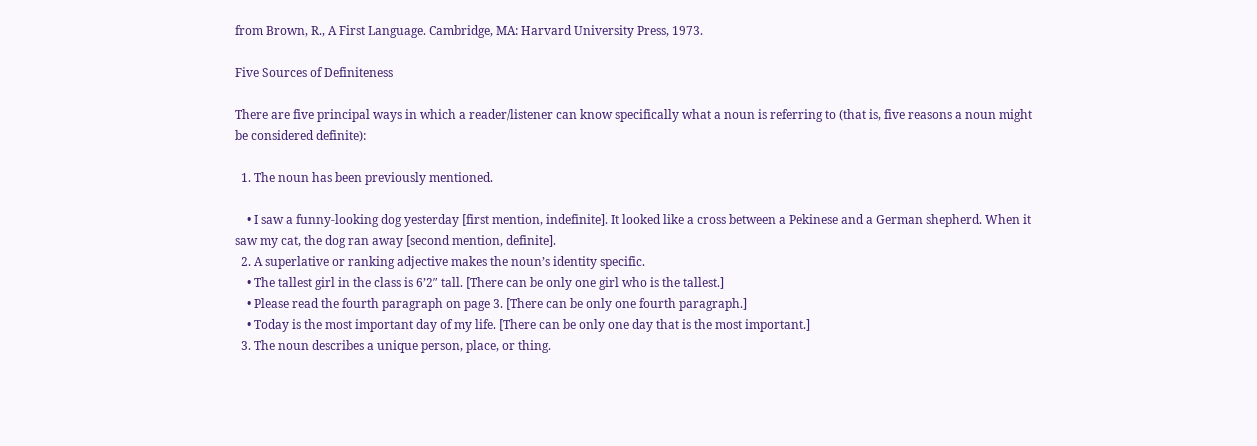from Brown, R., A First Language. Cambridge, MA: Harvard University Press, 1973.

Five Sources of Definiteness

There are five principal ways in which a reader/listener can know specifically what a noun is referring to (that is, five reasons a noun might be considered definite):

  1. The noun has been previously mentioned.

    • I saw a funny-looking dog yesterday [first mention, indefinite]. It looked like a cross between a Pekinese and a German shepherd. When it saw my cat, the dog ran away [second mention, definite].
  2. A superlative or ranking adjective makes the noun’s identity specific.
    • The tallest girl in the class is 6’2″ tall. [There can be only one girl who is the tallest.]
    • Please read the fourth paragraph on page 3. [There can be only one fourth paragraph.]
    • Today is the most important day of my life. [There can be only one day that is the most important.]
  3. The noun describes a unique person, place, or thing.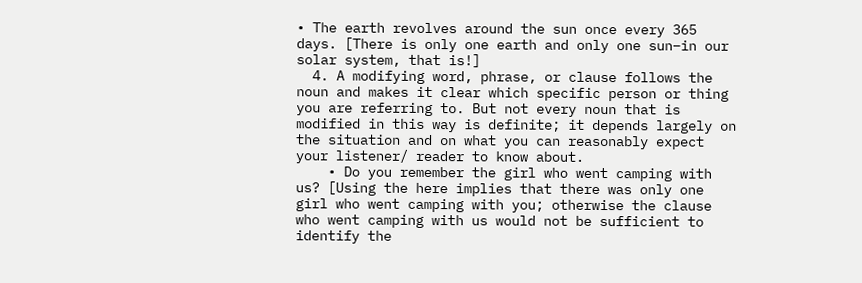• The earth revolves around the sun once every 365 days. [There is only one earth and only one sun–in our solar system, that is!]
  4. A modifying word, phrase, or clause follows the noun and makes it clear which specific person or thing you are referring to. But not every noun that is modified in this way is definite; it depends largely on the situation and on what you can reasonably expect your listener/ reader to know about.
    • Do you remember the girl who went camping with us? [Using the here implies that there was only one girl who went camping with you; otherwise the clause who went camping with us would not be sufficient to identify the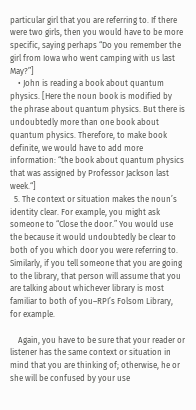particular girl that you are referring to. If there were two girls, then you would have to be more specific, saying perhaps “Do you remember the girl from Iowa who went camping with us last May?”]
    • John is reading a book about quantum physics. [Here the noun book is modified by the phrase about quantum physics. But there is undoubtedly more than one book about quantum physics. Therefore, to make book definite, we would have to add more information: “the book about quantum physics that was assigned by Professor Jackson last week.“]
  5. The context or situation makes the noun’s identity clear. For example, you might ask someone to “Close the door.” You would use the because it would undoubtedly be clear to both of you which door you were referring to. Similarly, if you tell someone that you are going to the library, that person will assume that you are talking about whichever library is most familiar to both of you–RPI’s Folsom Library, for example.

    Again, you have to be sure that your reader or listener has the same context or situation in mind that you are thinking of; otherwise, he or she will be confused by your use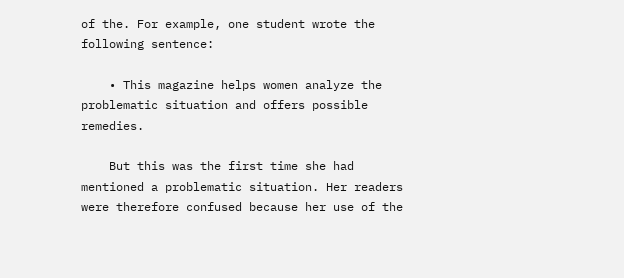of the. For example, one student wrote the following sentence:

    • This magazine helps women analyze the problematic situation and offers possible remedies.

    But this was the first time she had mentioned a problematic situation. Her readers were therefore confused because her use of the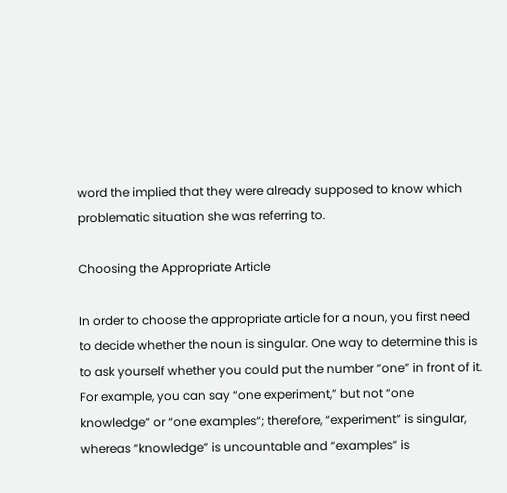word the implied that they were already supposed to know which problematic situation she was referring to.

Choosing the Appropriate Article

In order to choose the appropriate article for a noun, you first need to decide whether the noun is singular. One way to determine this is to ask yourself whether you could put the number “one” in front of it. For example, you can say “one experiment,” but not “one knowledge” or “one examples“; therefore, “experiment” is singular, whereas “knowledge” is uncountable and “examples” is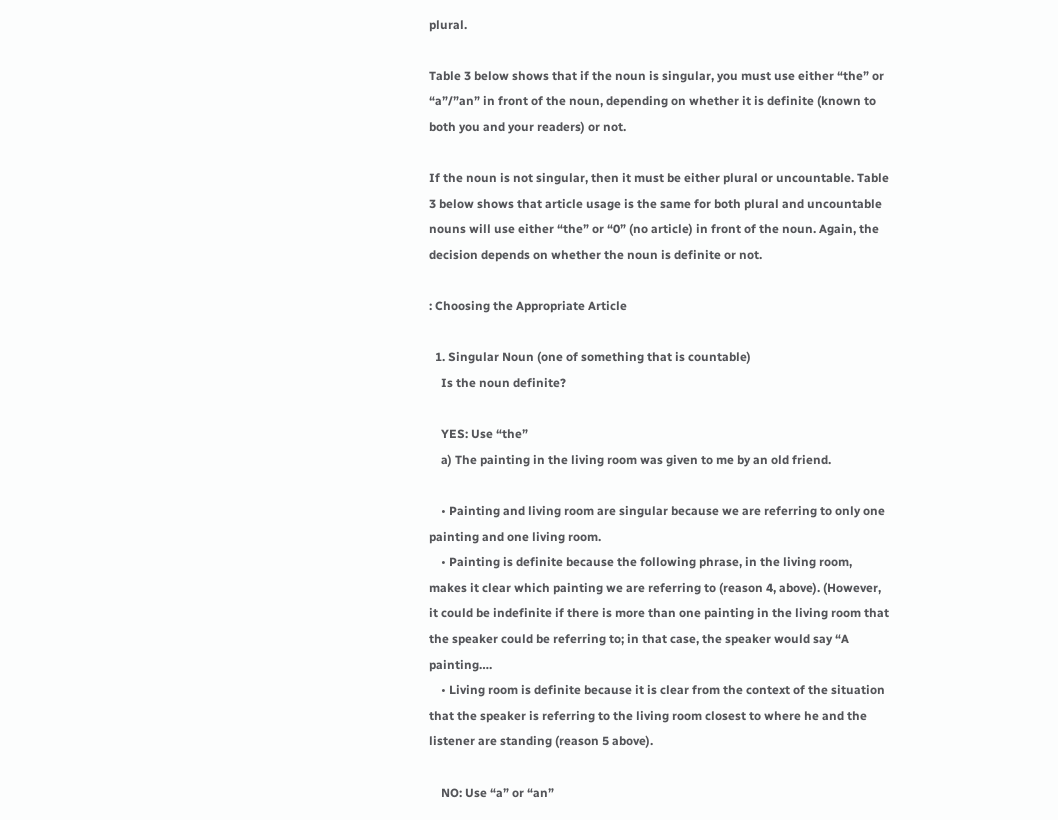plural.

Table 3 below shows that if the noun is singular, you must use either “the” or “a”/”an” in front of the noun, depending on whether it is definite (known to both you and your readers) or not.

If the noun is not singular, then it must be either plural or uncountable. Table 3 below shows that article usage is the same for both plural and uncountable nouns will use either “the” or “0” (no article) in front of the noun. Again, the decision depends on whether the noun is definite or not.

: Choosing the Appropriate Article

  1. Singular Noun (one of something that is countable)
    Is the noun definite?

    YES: Use “the”
    a) The painting in the living room was given to me by an old friend.

    • Painting and living room are singular because we are referring to only one painting and one living room.
    • Painting is definite because the following phrase, in the living room, makes it clear which painting we are referring to (reason 4, above). (However, it could be indefinite if there is more than one painting in the living room that the speaker could be referring to; in that case, the speaker would say “A painting….
    • Living room is definite because it is clear from the context of the situation that the speaker is referring to the living room closest to where he and the listener are standing (reason 5 above).

    NO: Use “a” or “an”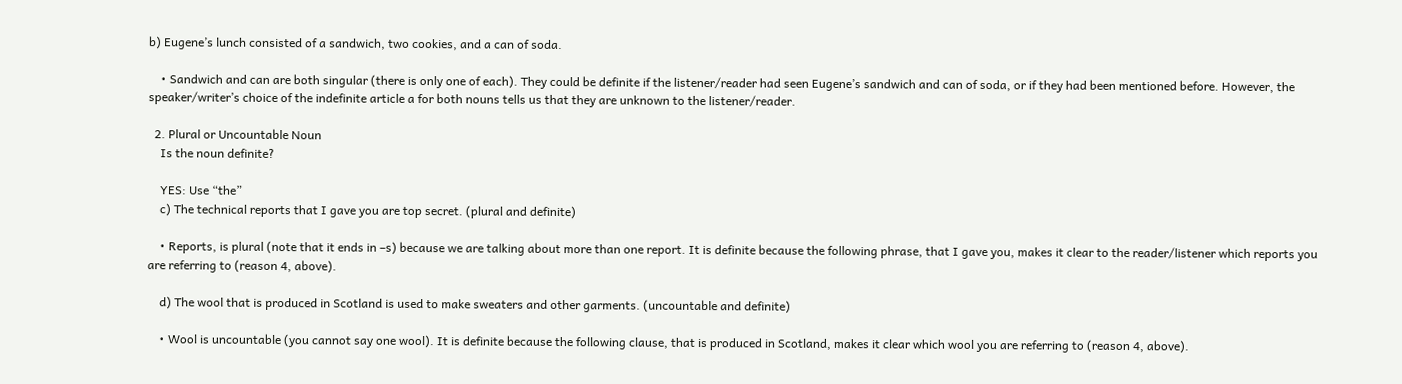b) Eugene’s lunch consisted of a sandwich, two cookies, and a can of soda.

    • Sandwich and can are both singular (there is only one of each). They could be definite if the listener/reader had seen Eugene’s sandwich and can of soda, or if they had been mentioned before. However, the speaker/writer’s choice of the indefinite article a for both nouns tells us that they are unknown to the listener/reader.

  2. Plural or Uncountable Noun
    Is the noun definite?

    YES: Use “the”
    c) The technical reports that I gave you are top secret. (plural and definite)

    • Reports, is plural (note that it ends in –s) because we are talking about more than one report. It is definite because the following phrase, that I gave you, makes it clear to the reader/listener which reports you are referring to (reason 4, above).

    d) The wool that is produced in Scotland is used to make sweaters and other garments. (uncountable and definite)

    • Wool is uncountable (you cannot say one wool). It is definite because the following clause, that is produced in Scotland, makes it clear which wool you are referring to (reason 4, above).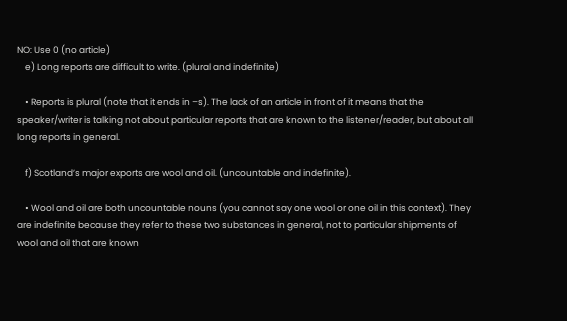NO: Use 0 (no article)
    e) Long reports are difficult to write. (plural and indefinite)

    • Reports is plural (note that it ends in –s). The lack of an article in front of it means that the speaker/writer is talking not about particular reports that are known to the listener/reader, but about all long reports in general.

    f) Scotland’s major exports are wool and oil. (uncountable and indefinite).

    • Wool and oil are both uncountable nouns (you cannot say one wool or one oil in this context). They are indefinite because they refer to these two substances in general, not to particular shipments of wool and oil that are known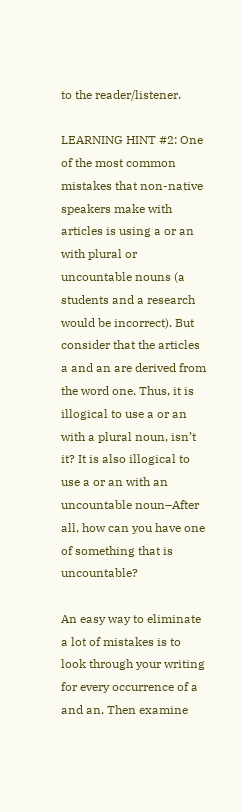to the reader/listener.

LEARNING HINT #2: One of the most common mistakes that non-native speakers make with articles is using a or an with plural or uncountable nouns (a students and a research would be incorrect). But consider that the articles a and an are derived from the word one. Thus, it is illogical to use a or an with a plural noun, isn’t it? It is also illogical to use a or an with an uncountable noun–After all, how can you have one of something that is uncountable?

An easy way to eliminate a lot of mistakes is to look through your writing for every occurrence of a and an. Then examine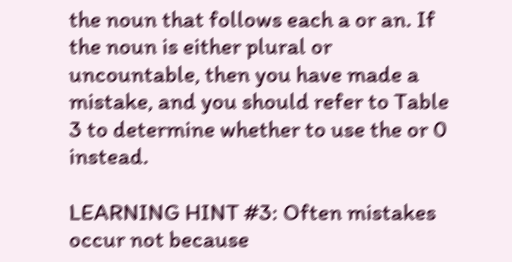the noun that follows each a or an. If the noun is either plural or uncountable, then you have made a mistake, and you should refer to Table 3 to determine whether to use the or 0 instead.

LEARNING HINT #3: Often mistakes occur not because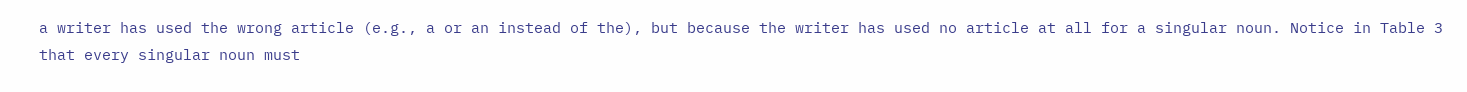a writer has used the wrong article (e.g., a or an instead of the), but because the writer has used no article at all for a singular noun. Notice in Table 3 that every singular noun must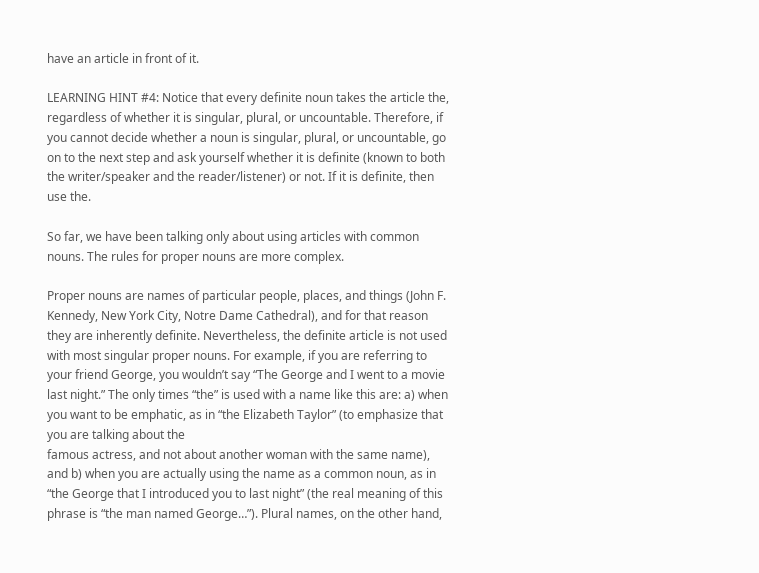have an article in front of it.

LEARNING HINT #4: Notice that every definite noun takes the article the, regardless of whether it is singular, plural, or uncountable. Therefore, if you cannot decide whether a noun is singular, plural, or uncountable, go on to the next step and ask yourself whether it is definite (known to both the writer/speaker and the reader/listener) or not. If it is definite, then use the.

So far, we have been talking only about using articles with common nouns. The rules for proper nouns are more complex.

Proper nouns are names of particular people, places, and things (John F. Kennedy, New York City, Notre Dame Cathedral), and for that reason they are inherently definite. Nevertheless, the definite article is not used with most singular proper nouns. For example, if you are referring to your friend George, you wouldn’t say “The George and I went to a movie last night.” The only times “the” is used with a name like this are: a) when you want to be emphatic, as in “the Elizabeth Taylor” (to emphasize that you are talking about the
famous actress, and not about another woman with the same name), and b) when you are actually using the name as a common noun, as in “the George that I introduced you to last night” (the real meaning of this phrase is “the man named George…”). Plural names, on the other hand,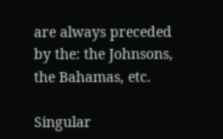are always preceded by the: the Johnsons, the Bahamas, etc.

Singular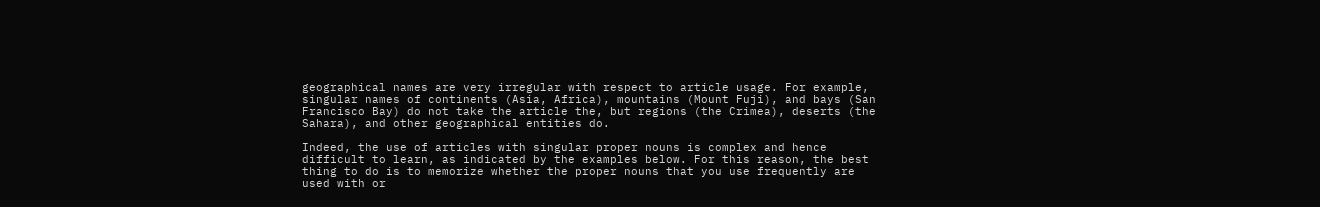geographical names are very irregular with respect to article usage. For example, singular names of continents (Asia, Africa), mountains (Mount Fuji), and bays (San Francisco Bay) do not take the article the, but regions (the Crimea), deserts (the Sahara), and other geographical entities do.

Indeed, the use of articles with singular proper nouns is complex and hence difficult to learn, as indicated by the examples below. For this reason, the best thing to do is to memorize whether the proper nouns that you use frequently are used with or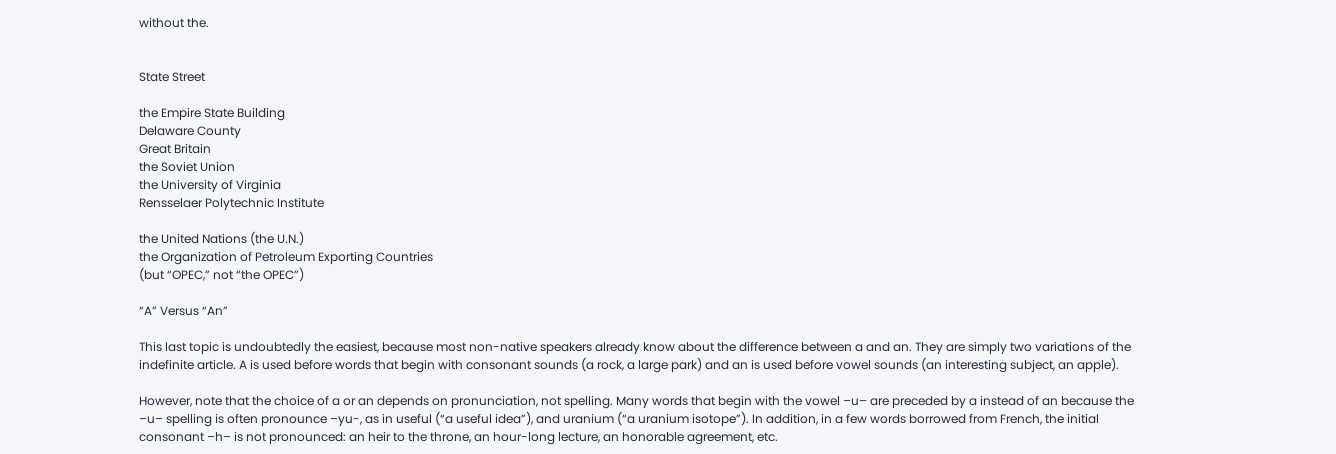without the.


State Street

the Empire State Building
Delaware County
Great Britain
the Soviet Union
the University of Virginia
Rensselaer Polytechnic Institute

the United Nations (the U.N.)
the Organization of Petroleum Exporting Countries
(but “OPEC,” not “the OPEC”)

“A” Versus “An”

This last topic is undoubtedly the easiest, because most non-native speakers already know about the difference between a and an. They are simply two variations of the indefinite article. A is used before words that begin with consonant sounds (a rock, a large park) and an is used before vowel sounds (an interesting subject, an apple).

However, note that the choice of a or an depends on pronunciation, not spelling. Many words that begin with the vowel –u– are preceded by a instead of an because the –u– spelling is often pronounce –yu-, as in useful (“a useful idea”), and uranium (“a uranium isotope”). In addition, in a few words borrowed from French, the initial consonant –h– is not pronounced: an heir to the throne, an hour-long lecture, an honorable agreement, etc.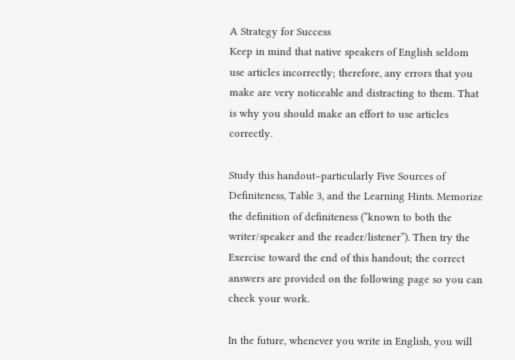A Strategy for Success
Keep in mind that native speakers of English seldom use articles incorrectly; therefore, any errors that you make are very noticeable and distracting to them. That is why you should make an effort to use articles correctly.

Study this handout–particularly Five Sources of Definiteness, Table 3, and the Learning Hints. Memorize the definition of definiteness (“known to both the writer/speaker and the reader/listener”). Then try the Exercise toward the end of this handout; the correct answers are provided on the following page so you can check your work.

In the future, whenever you write in English, you will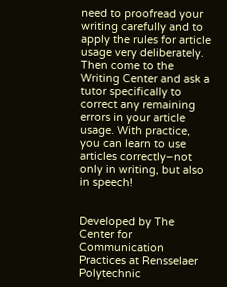need to proofread your writing carefully and to apply the rules for article usage very deliberately. Then come to the Writing Center and ask a tutor specifically to correct any remaining errors in your article usage. With practice, you can learn to use articles correctly–not only in writing, but also in speech!


Developed by The Center for Communication Practices at Rensselaer Polytechnic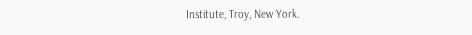Institute, Troy, New York.